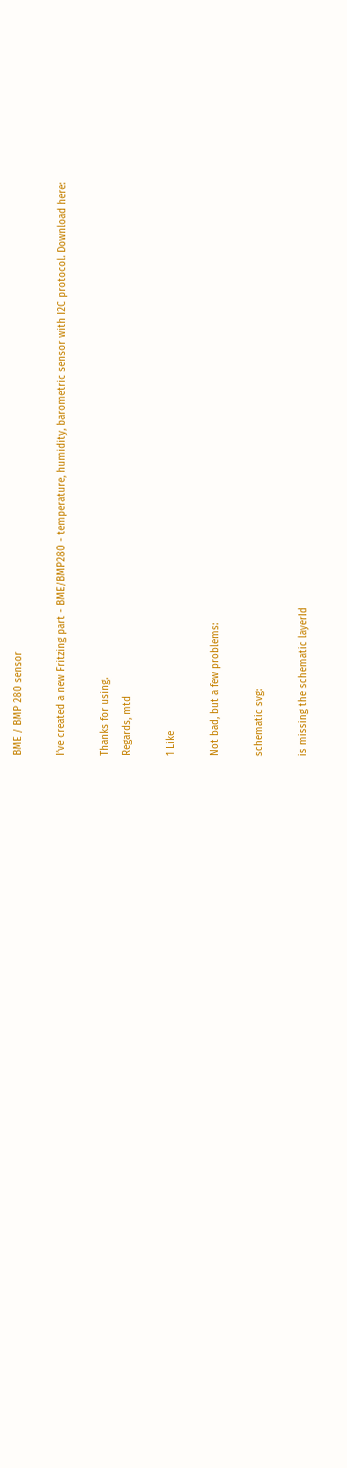BME / BMP 280 sensor

I’ve created a new Fritzing part - BME/BMP280 - temperature, humidity, barometric sensor with I2C protocol. Download here:

Thanks for using.
Regards, mtd

1 Like

Not bad, but a few problems:

schematic svg:

is missing the schematic layerId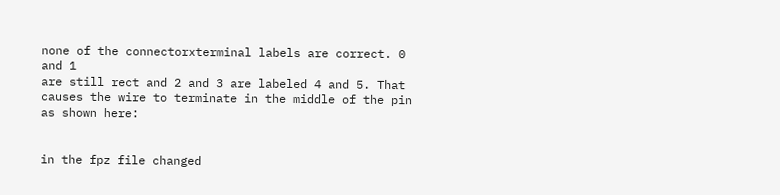none of the connectorxterminal labels are correct. 0 and 1
are still rect and 2 and 3 are labeled 4 and 5. That causes the wire to terminate in the middle of the pin as shown here:


in the fpz file changed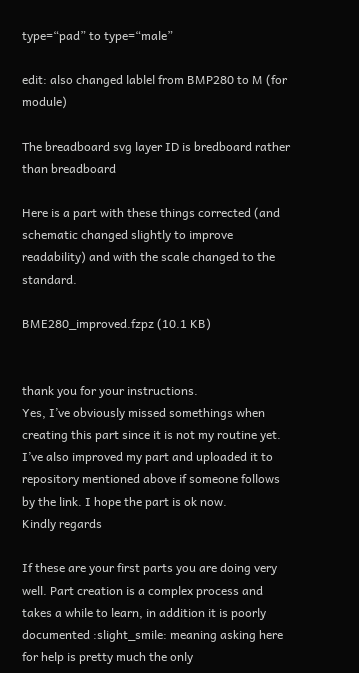type=“pad” to type=“male”

edit: also changed lablel from BMP280 to M (for module)

The breadboard svg layer ID is bredboard rather than breadboard

Here is a part with these things corrected (and schematic changed slightly to improve readability) and with the scale changed to the standard.

BME280_improved.fzpz (10.1 KB)


thank you for your instructions.
Yes, I’ve obviously missed somethings when creating this part since it is not my routine yet.
I’ve also improved my part and uploaded it to repository mentioned above if someone follows by the link. I hope the part is ok now.
Kindly regards

If these are your first parts you are doing very well. Part creation is a complex process and takes a while to learn, in addition it is poorly documented :slight_smile: meaning asking here for help is pretty much the only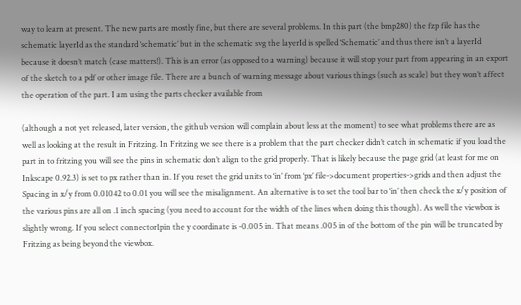way to learn at present. The new parts are mostly fine, but there are several problems. In this part (the bmp280) the fzp file has the schematic layerId as the standard ‘schematic’ but in the schematic svg the layerId is spelled ‘Schematic’ and thus there isn’t a layerId because it doesn’t match (case matters!). This is an error (as opposed to a warning) because it will stop your part from appearing in an export of the sketch to a pdf or other image file. There are a bunch of warning message about various things (such as scale) but they won’t affect the operation of the part. I am using the parts checker available from

(although a not yet released, later version, the github version will complain about less at the moment) to see what problems there are as well as looking at the result in Fritzing. In Fritzing we see there is a problem that the part checker didn’t catch in schematic if you load the part in to fritzing you will see the pins in schematic don’t align to the grid properly. That is likely because the page grid (at least for me on Inkscape 0.92.3) is set to px rather than in. If you reset the grid units to ‘in’ from ‘px’ file->document properties->grids and then adjust the Spacing in x/y from 0.01042 to 0.01 you will see the misalignment. An alternative is to set the tool bar to ‘in’ then check the x/y position of the various pins are all on .1 inch spacing (you need to account for the width of the lines when doing this though). As well the viewbox is slightly wrong. If you select connector1pin the y coordinate is -0.005 in. That means .005 in of the bottom of the pin will be truncated by Fritzing as being beyond the viewbox.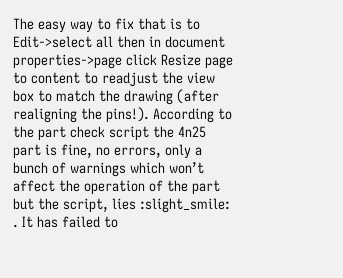The easy way to fix that is to Edit->select all then in document properties->page click Resize page to content to readjust the view box to match the drawing (after realigning the pins!). According to the part check script the 4n25 part is fine, no errors, only a bunch of warnings which won’t affect the operation of the part but the script, lies :slight_smile: . It has failed to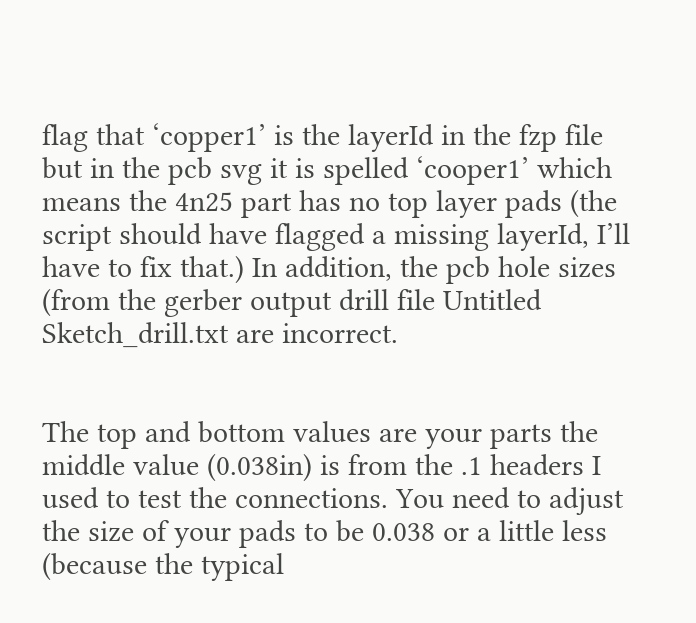flag that ‘copper1’ is the layerId in the fzp file but in the pcb svg it is spelled ‘cooper1’ which means the 4n25 part has no top layer pads (the script should have flagged a missing layerId, I’ll have to fix that.) In addition, the pcb hole sizes (from the gerber output drill file Untitled Sketch_drill.txt are incorrect.


The top and bottom values are your parts the middle value (0.038in) is from the .1 headers I used to test the connections. You need to adjust the size of your pads to be 0.038 or a little less (because the typical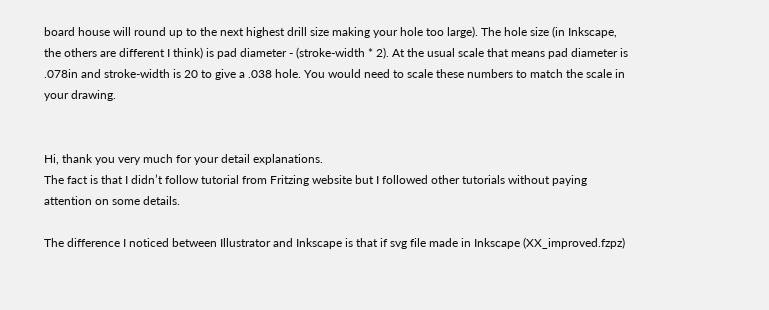board house will round up to the next highest drill size making your hole too large). The hole size (in Inkscape, the others are different I think) is pad diameter - (stroke-width * 2). At the usual scale that means pad diameter is .078in and stroke-width is 20 to give a .038 hole. You would need to scale these numbers to match the scale in your drawing.


Hi, thank you very much for your detail explanations.
The fact is that I didn’t follow tutorial from Fritzing website but I followed other tutorials without paying attention on some details.

The difference I noticed between Illustrator and Inkscape is that if svg file made in Inkscape (XX_improved.fzpz)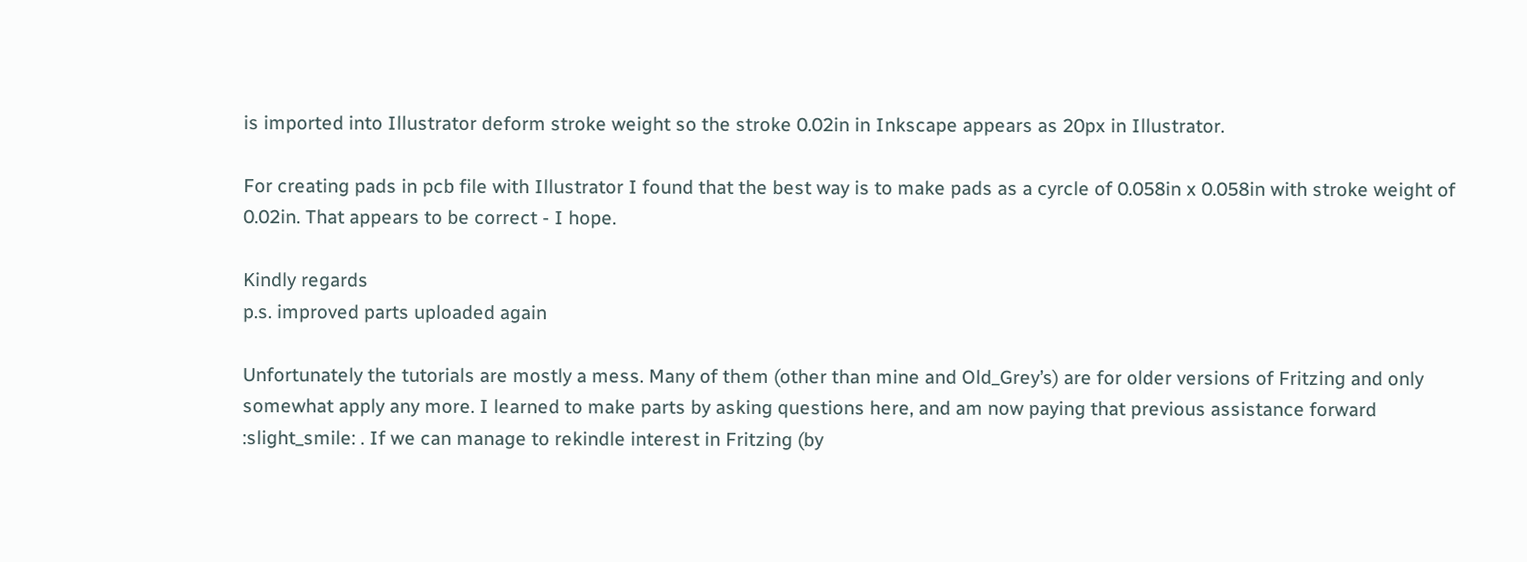is imported into Illustrator deform stroke weight so the stroke 0.02in in Inkscape appears as 20px in Illustrator.

For creating pads in pcb file with Illustrator I found that the best way is to make pads as a cyrcle of 0.058in x 0.058in with stroke weight of 0.02in. That appears to be correct - I hope.

Kindly regards
p.s. improved parts uploaded again

Unfortunately the tutorials are mostly a mess. Many of them (other than mine and Old_Grey’s) are for older versions of Fritzing and only somewhat apply any more. I learned to make parts by asking questions here, and am now paying that previous assistance forward :slight_smile: . If we can manage to rekindle interest in Fritzing (by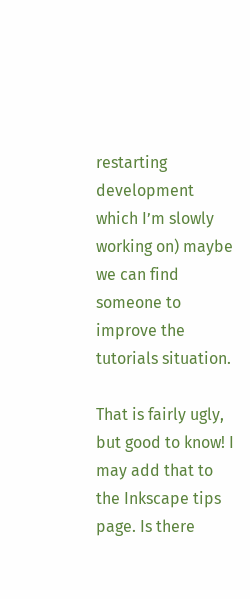restarting development which I’m slowly working on) maybe we can find someone to improve the tutorials situation.

That is fairly ugly, but good to know! I may add that to the Inkscape tips page. Is there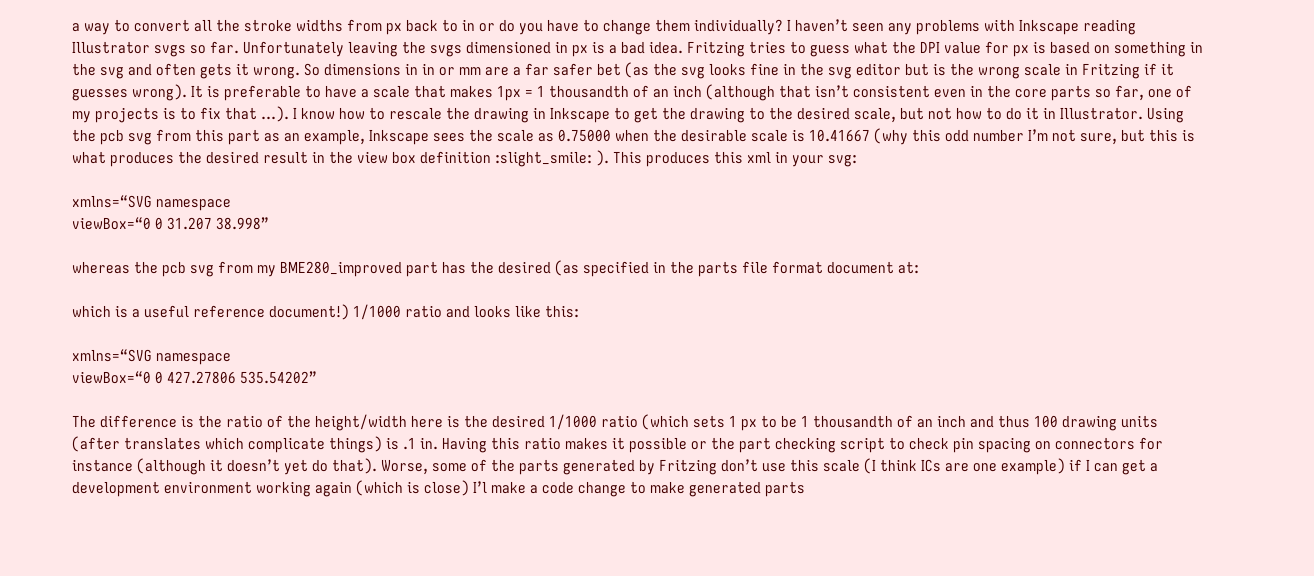a way to convert all the stroke widths from px back to in or do you have to change them individually? I haven’t seen any problems with Inkscape reading Illustrator svgs so far. Unfortunately leaving the svgs dimensioned in px is a bad idea. Fritzing tries to guess what the DPI value for px is based on something in the svg and often gets it wrong. So dimensions in in or mm are a far safer bet (as the svg looks fine in the svg editor but is the wrong scale in Fritzing if it guesses wrong). It is preferable to have a scale that makes 1px = 1 thousandth of an inch (although that isn’t consistent even in the core parts so far, one of my projects is to fix that …). I know how to rescale the drawing in Inkscape to get the drawing to the desired scale, but not how to do it in Illustrator. Using the pcb svg from this part as an example, Inkscape sees the scale as 0.75000 when the desirable scale is 10.41667 (why this odd number I’m not sure, but this is what produces the desired result in the view box definition :slight_smile: ). This produces this xml in your svg:

xmlns=“SVG namespace
viewBox=“0 0 31.207 38.998”

whereas the pcb svg from my BME280_improved part has the desired (as specified in the parts file format document at:

which is a useful reference document!) 1/1000 ratio and looks like this:

xmlns=“SVG namespace
viewBox=“0 0 427.27806 535.54202”

The difference is the ratio of the height/width here is the desired 1/1000 ratio (which sets 1 px to be 1 thousandth of an inch and thus 100 drawing units (after translates which complicate things) is .1 in. Having this ratio makes it possible or the part checking script to check pin spacing on connectors for instance (although it doesn’t yet do that). Worse, some of the parts generated by Fritzing don’t use this scale (I think ICs are one example) if I can get a development environment working again (which is close) I’l make a code change to make generated parts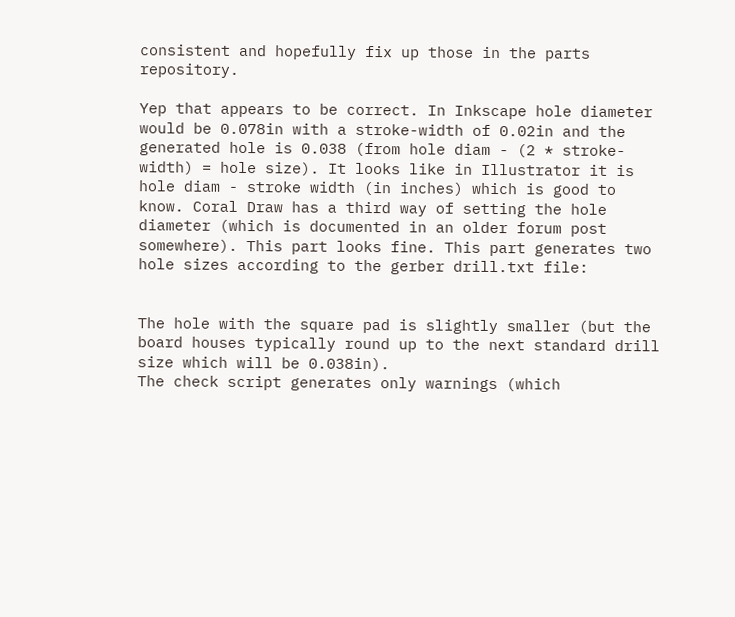consistent and hopefully fix up those in the parts repository.

Yep that appears to be correct. In Inkscape hole diameter would be 0.078in with a stroke-width of 0.02in and the generated hole is 0.038 (from hole diam - (2 * stroke-width) = hole size). It looks like in Illustrator it is hole diam - stroke width (in inches) which is good to know. Coral Draw has a third way of setting the hole diameter (which is documented in an older forum post somewhere). This part looks fine. This part generates two hole sizes according to the gerber drill.txt file:


The hole with the square pad is slightly smaller (but the board houses typically round up to the next standard drill size which will be 0.038in).
The check script generates only warnings (which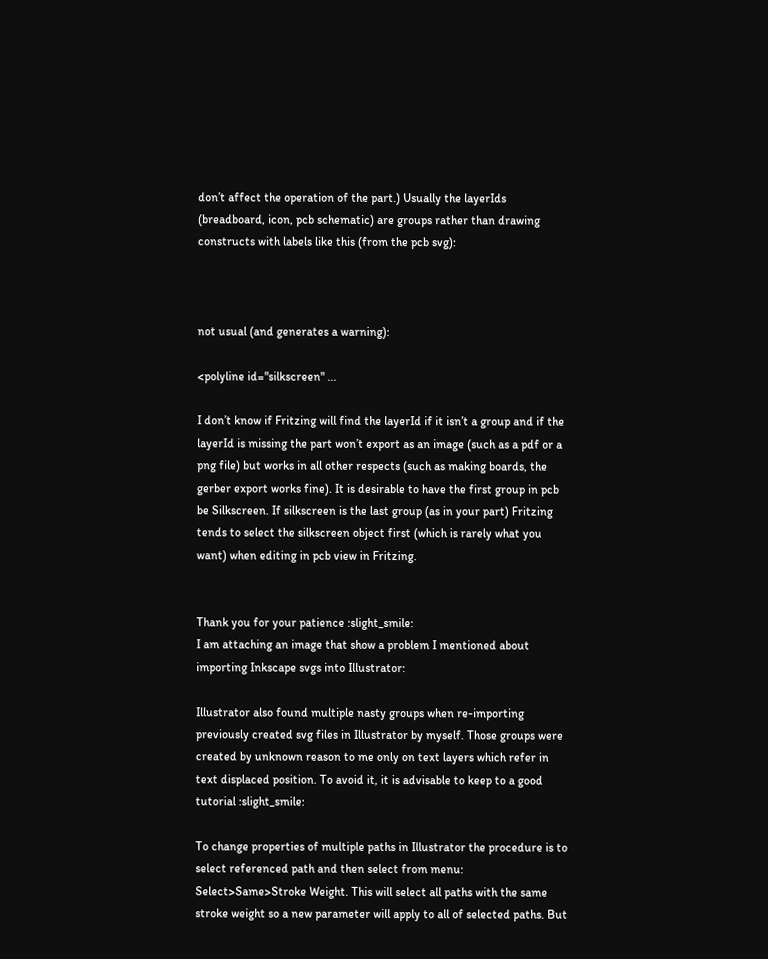don’t affect the operation of the part.) Usually the layerIds (breadboard, icon, pcb schematic) are groups rather than drawing constructs with labels like this (from the pcb svg):



not usual (and generates a warning):

<polyline id="silkscreen" ...

I don’t know if Fritzing will find the layerId if it isn’t a group and if the layerId is missing the part won’t export as an image (such as a pdf or a png file) but works in all other respects (such as making boards, the gerber export works fine). It is desirable to have the first group in pcb be Silkscreen. If silkscreen is the last group (as in your part) Fritzing tends to select the silkscreen object first (which is rarely what you want) when editing in pcb view in Fritzing.


Thank you for your patience :slight_smile:
I am attaching an image that show a problem I mentioned about importing Inkscape svgs into Illustrator:

Illustrator also found multiple nasty groups when re-importing previously created svg files in Illustrator by myself. Those groups were created by unknown reason to me only on text layers which refer in text displaced position. To avoid it, it is advisable to keep to a good tutorial :slight_smile:

To change properties of multiple paths in Illustrator the procedure is to select referenced path and then select from menu: Select>Same>Stroke Weight. This will select all paths with the same stroke weight so a new parameter will apply to all of selected paths. But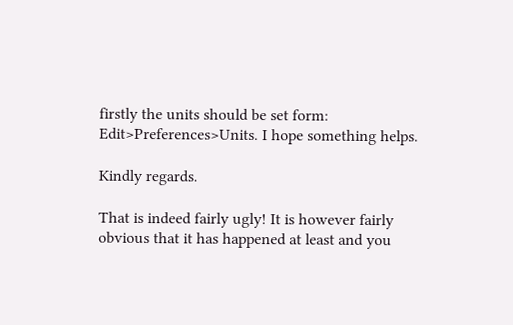firstly the units should be set form: Edit>Preferences>Units. I hope something helps.

Kindly regards.

That is indeed fairly ugly! It is however fairly obvious that it has happened at least and you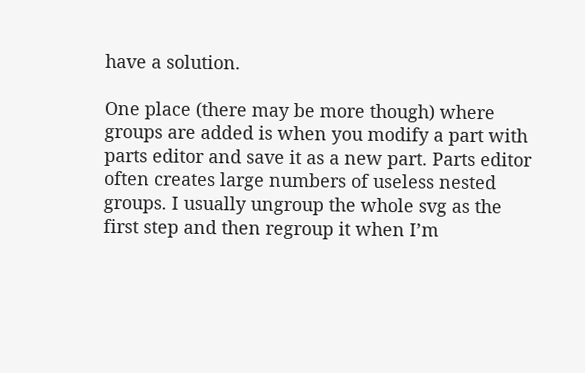have a solution.

One place (there may be more though) where groups are added is when you modify a part with parts editor and save it as a new part. Parts editor often creates large numbers of useless nested groups. I usually ungroup the whole svg as the first step and then regroup it when I’m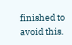finished to avoid this.